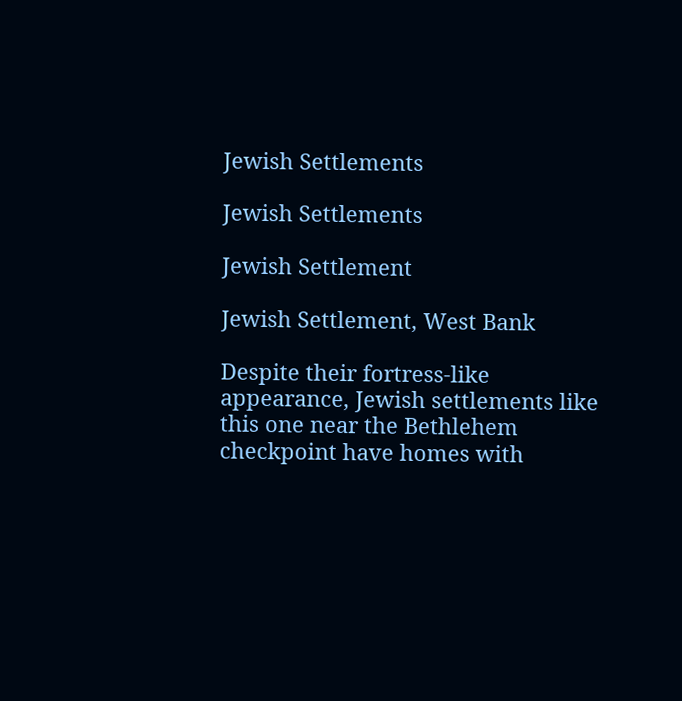Jewish Settlements

Jewish Settlements

Jewish Settlement

Jewish Settlement, West Bank

Despite their fortress-like appearance, Jewish settlements like this one near the Bethlehem checkpoint have homes with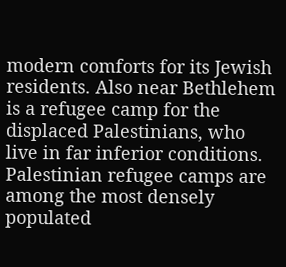modern comforts for its Jewish residents. Also near Bethlehem is a refugee camp for the displaced Palestinians, who live in far inferior conditions. Palestinian refugee camps are among the most densely populated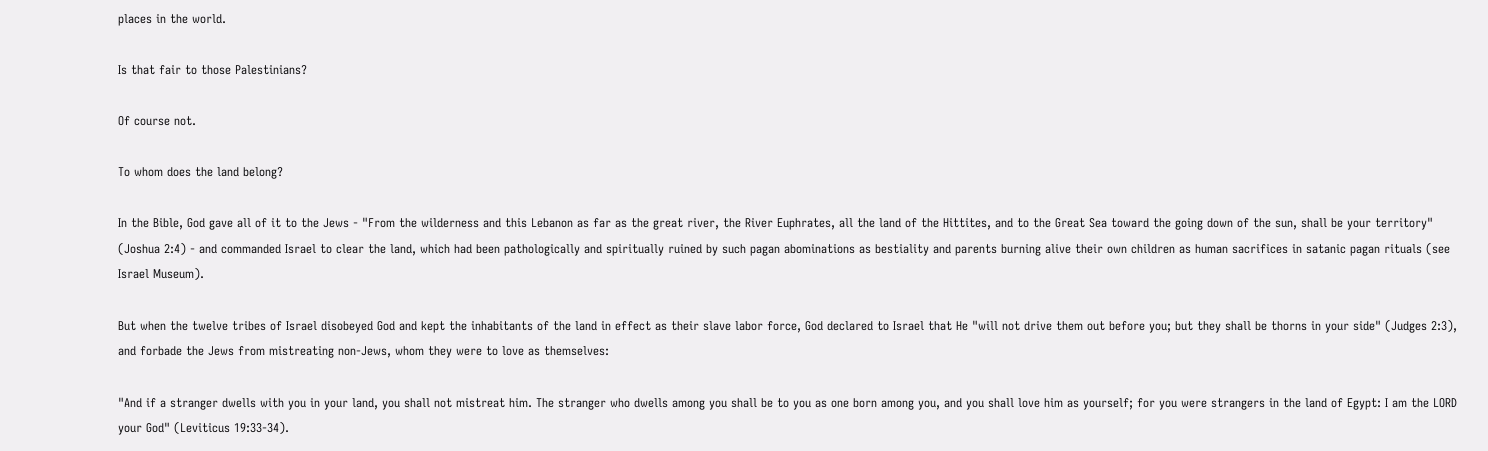places in the world.

Is that fair to those Palestinians?

Of course not.

To whom does the land belong?

In the Bible, God gave all of it to the Jews - "From the wilderness and this Lebanon as far as the great river, the River Euphrates, all the land of the Hittites, and to the Great Sea toward the going down of the sun, shall be your territory" (Joshua 2:4) - and commanded Israel to clear the land, which had been pathologically and spiritually ruined by such pagan abominations as bestiality and parents burning alive their own children as human sacrifices in satanic pagan rituals (see Israel Museum).

But when the twelve tribes of Israel disobeyed God and kept the inhabitants of the land in effect as their slave labor force, God declared to Israel that He "will not drive them out before you; but they shall be thorns in your side" (Judges 2:3), and forbade the Jews from mistreating non-Jews, whom they were to love as themselves:

"And if a stranger dwells with you in your land, you shall not mistreat him. The stranger who dwells among you shall be to you as one born among you, and you shall love him as yourself; for you were strangers in the land of Egypt: I am the LORD your God" (Leviticus 19:33-34).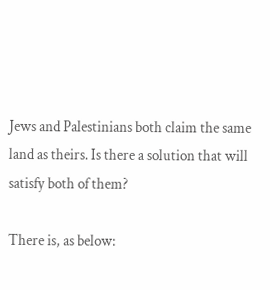Jews and Palestinians both claim the same land as theirs. Is there a solution that will satisfy both of them?

There is, as below: